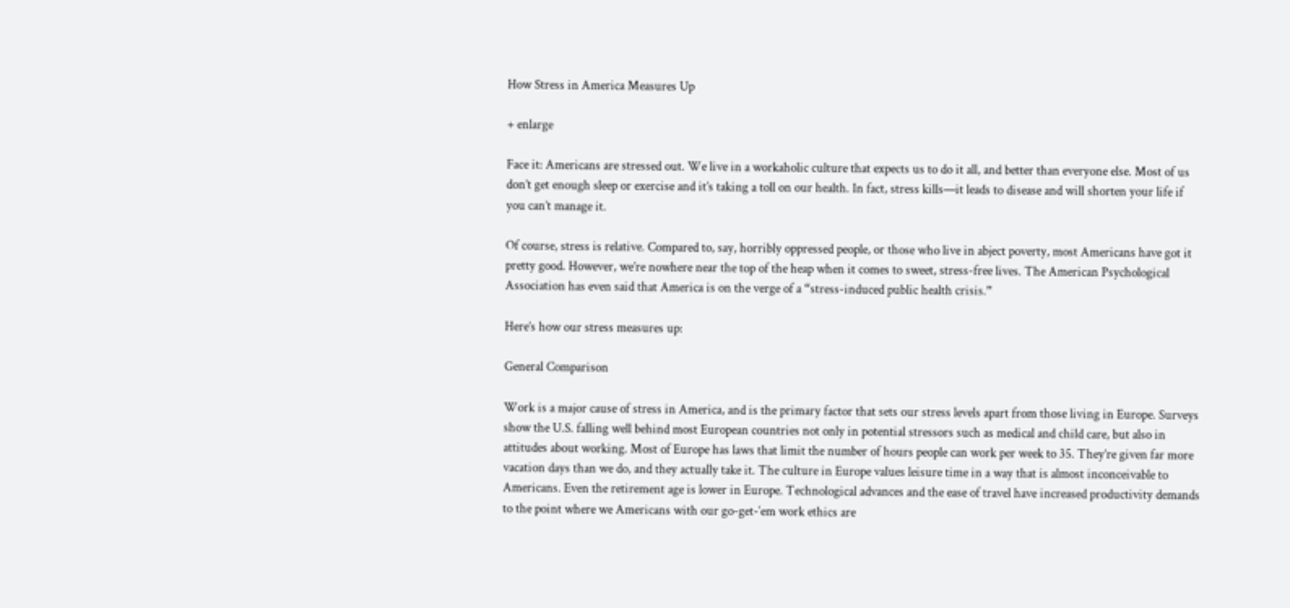How Stress in America Measures Up

+ enlarge

Face it: Americans are stressed out. We live in a workaholic culture that expects us to do it all, and better than everyone else. Most of us don’t get enough sleep or exercise and it’s taking a toll on our health. In fact, stress kills—it leads to disease and will shorten your life if you can’t manage it.

Of course, stress is relative. Compared to, say, horribly oppressed people, or those who live in abject poverty, most Americans have got it pretty good. However, we’re nowhere near the top of the heap when it comes to sweet, stress-free lives. The American Psychological Association has even said that America is on the verge of a “stress-induced public health crisis.”

Here’s how our stress measures up:

General Comparison

Work is a major cause of stress in America, and is the primary factor that sets our stress levels apart from those living in Europe. Surveys show the U.S. falling well behind most European countries not only in potential stressors such as medical and child care, but also in attitudes about working. Most of Europe has laws that limit the number of hours people can work per week to 35. They’re given far more vacation days than we do, and they actually take it. The culture in Europe values leisure time in a way that is almost inconceivable to Americans. Even the retirement age is lower in Europe. Technological advances and the ease of travel have increased productivity demands to the point where we Americans with our go-get-‘em work ethics are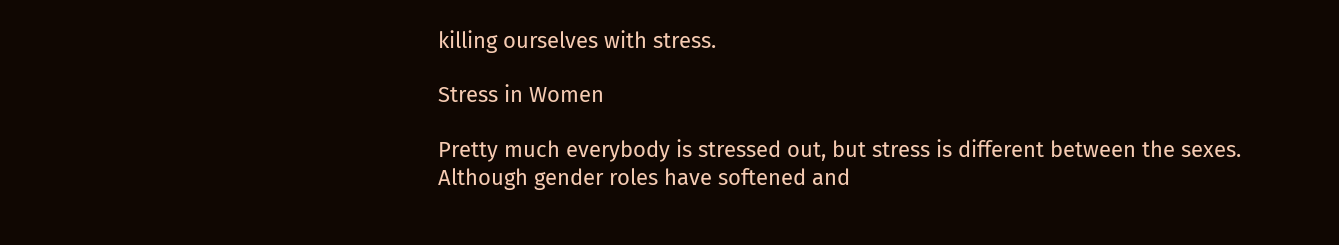killing ourselves with stress.

Stress in Women

Pretty much everybody is stressed out, but stress is different between the sexes. Although gender roles have softened and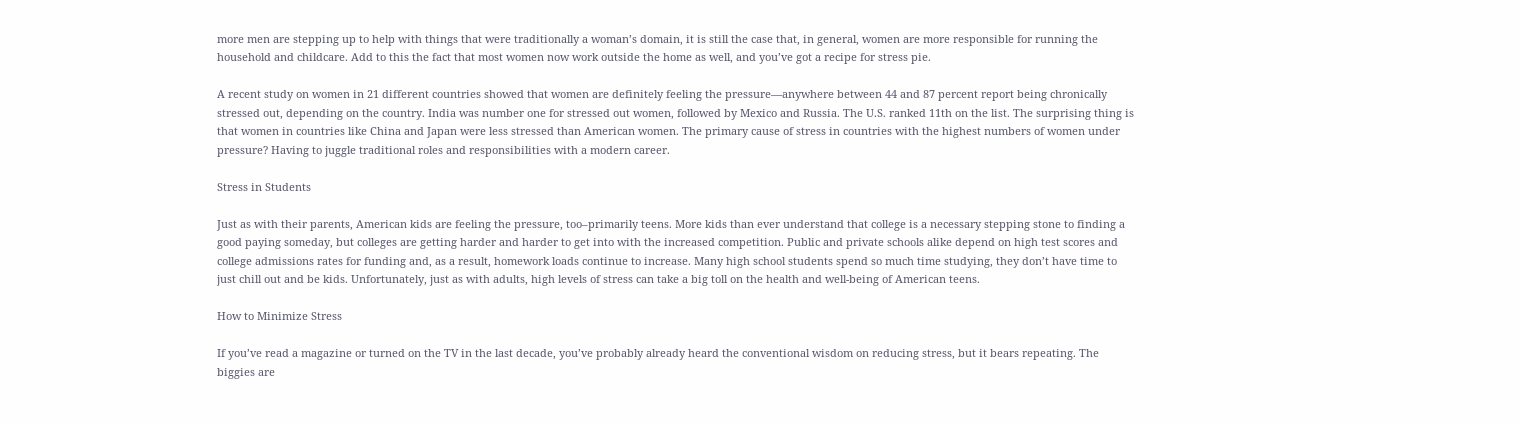more men are stepping up to help with things that were traditionally a woman’s domain, it is still the case that, in general, women are more responsible for running the household and childcare. Add to this the fact that most women now work outside the home as well, and you’ve got a recipe for stress pie.

A recent study on women in 21 different countries showed that women are definitely feeling the pressure—anywhere between 44 and 87 percent report being chronically stressed out, depending on the country. India was number one for stressed out women, followed by Mexico and Russia. The U.S. ranked 11th on the list. The surprising thing is that women in countries like China and Japan were less stressed than American women. The primary cause of stress in countries with the highest numbers of women under pressure? Having to juggle traditional roles and responsibilities with a modern career.

Stress in Students

Just as with their parents, American kids are feeling the pressure, too–primarily teens. More kids than ever understand that college is a necessary stepping stone to finding a good paying someday, but colleges are getting harder and harder to get into with the increased competition. Public and private schools alike depend on high test scores and college admissions rates for funding and, as a result, homework loads continue to increase. Many high school students spend so much time studying, they don’t have time to just chill out and be kids. Unfortunately, just as with adults, high levels of stress can take a big toll on the health and well-being of American teens.

How to Minimize Stress

If you’ve read a magazine or turned on the TV in the last decade, you’ve probably already heard the conventional wisdom on reducing stress, but it bears repeating. The biggies are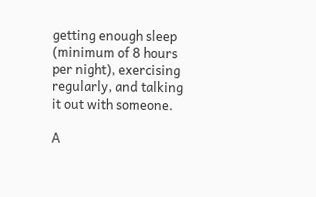getting enough sleep (minimum of 8 hours per night), exercising regularly, and talking it out with someone.

A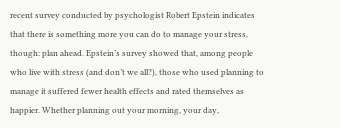recent survey conducted by psychologist Robert Epstein indicates that there is something more you can do to manage your stress, though: plan ahead. Epstein’s survey showed that, among people who live with stress (and don’t we all?), those who used planning to manage it suffered fewer health effects and rated themselves as happier. Whether planning out your morning, your day,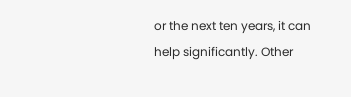or the next ten years, it can help significantly. Other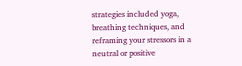strategies included yoga, breathing techniques, and reframing your stressors in a neutral or positive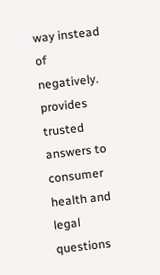way instead of negatively. provides trusted answers to consumer health and legal questions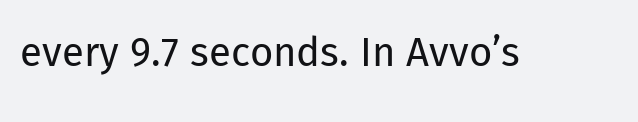every 9.7 seconds. In Avvo’s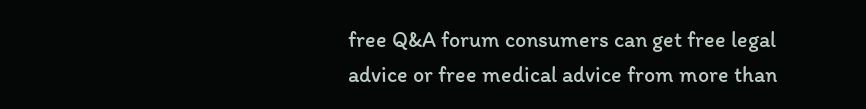free Q&A forum consumers can get free legal advice or free medical advice from more than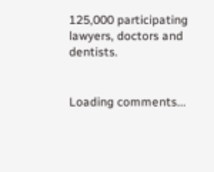125,000 participating lawyers, doctors and dentists.


Loading comments...